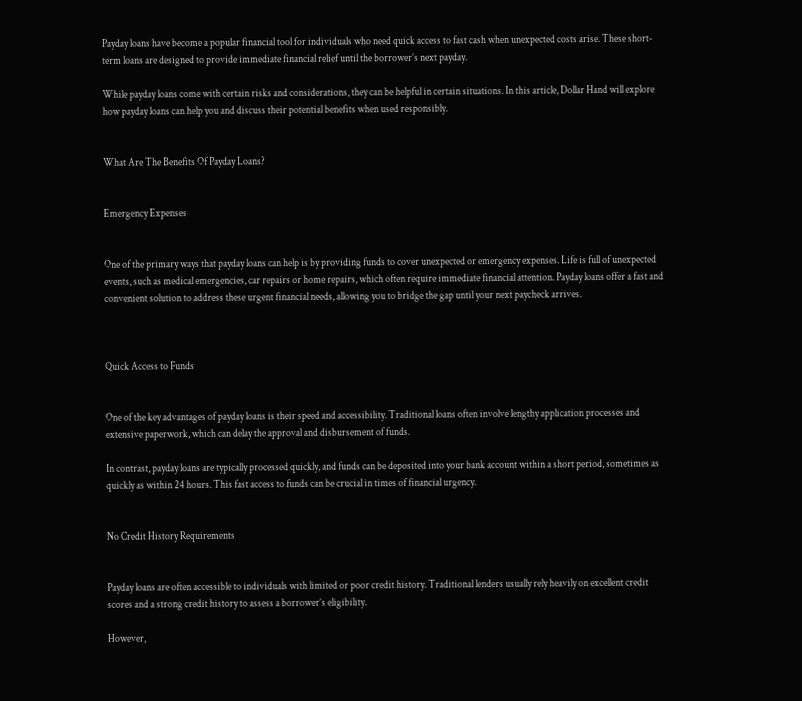Payday loans have become a popular financial tool for individuals who need quick access to fast cash when unexpected costs arise. These short-term loans are designed to provide immediate financial relief until the borrower’s next payday.

While payday loans come with certain risks and considerations, they can be helpful in certain situations. In this article, Dollar Hand will explore how payday loans can help you and discuss their potential benefits when used responsibly.


What Are The Benefits Of Payday Loans?


Emergency Expenses


One of the primary ways that payday loans can help is by providing funds to cover unexpected or emergency expenses. Life is full of unexpected events, such as medical emergencies, car repairs or home repairs, which often require immediate financial attention. Payday loans offer a fast and convenient solution to address these urgent financial needs, allowing you to bridge the gap until your next paycheck arrives.



Quick Access to Funds


One of the key advantages of payday loans is their speed and accessibility. Traditional loans often involve lengthy application processes and extensive paperwork, which can delay the approval and disbursement of funds.

In contrast, payday loans are typically processed quickly, and funds can be deposited into your bank account within a short period, sometimes as quickly as within 24 hours. This fast access to funds can be crucial in times of financial urgency.


No Credit History Requirements


Payday loans are often accessible to individuals with limited or poor credit history. Traditional lenders usually rely heavily on excellent credit scores and a strong credit history to assess a borrower’s eligibility.

However,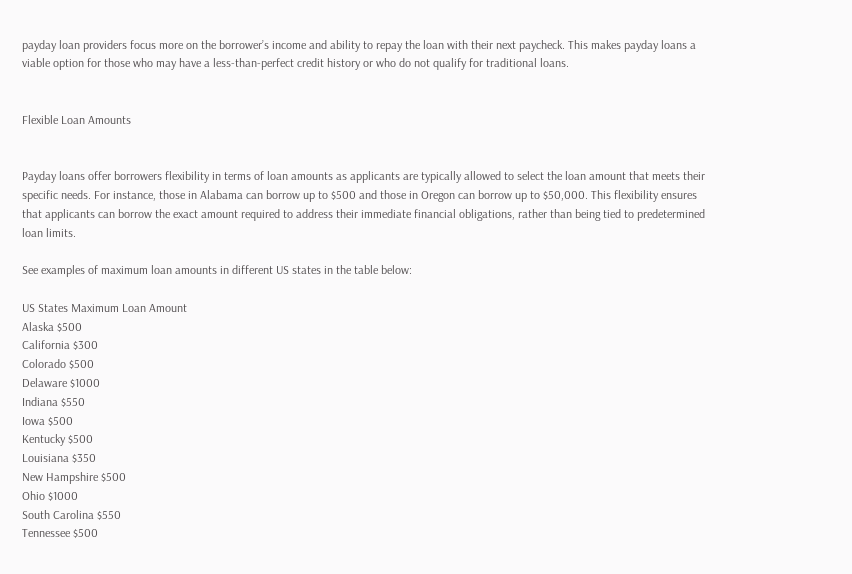payday loan providers focus more on the borrower’s income and ability to repay the loan with their next paycheck. This makes payday loans a viable option for those who may have a less-than-perfect credit history or who do not qualify for traditional loans.


Flexible Loan Amounts


Payday loans offer borrowers flexibility in terms of loan amounts as applicants are typically allowed to select the loan amount that meets their specific needs. For instance, those in Alabama can borrow up to $500 and those in Oregon can borrow up to $50,000. This flexibility ensures that applicants can borrow the exact amount required to address their immediate financial obligations, rather than being tied to predetermined loan limits.

See examples of maximum loan amounts in different US states in the table below:

US States Maximum Loan Amount
Alaska $500
California $300
Colorado $500
Delaware $1000
Indiana $550
Iowa $500
Kentucky $500
Louisiana $350
New Hampshire $500
Ohio $1000
South Carolina $550
Tennessee $500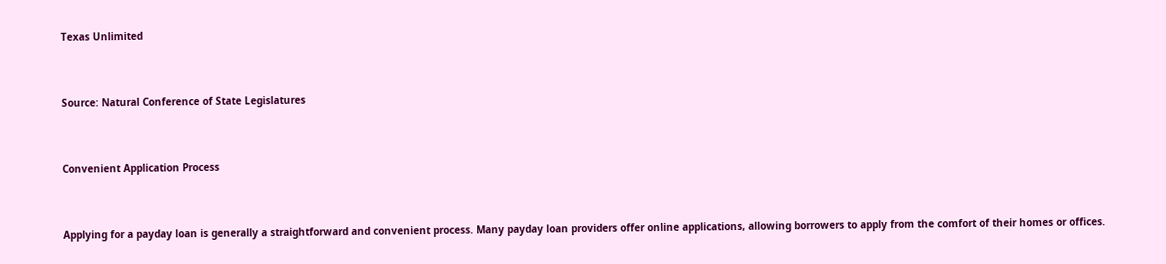Texas Unlimited


Source: Natural Conference of State Legislatures


Convenient Application Process


Applying for a payday loan is generally a straightforward and convenient process. Many payday loan providers offer online applications, allowing borrowers to apply from the comfort of their homes or offices.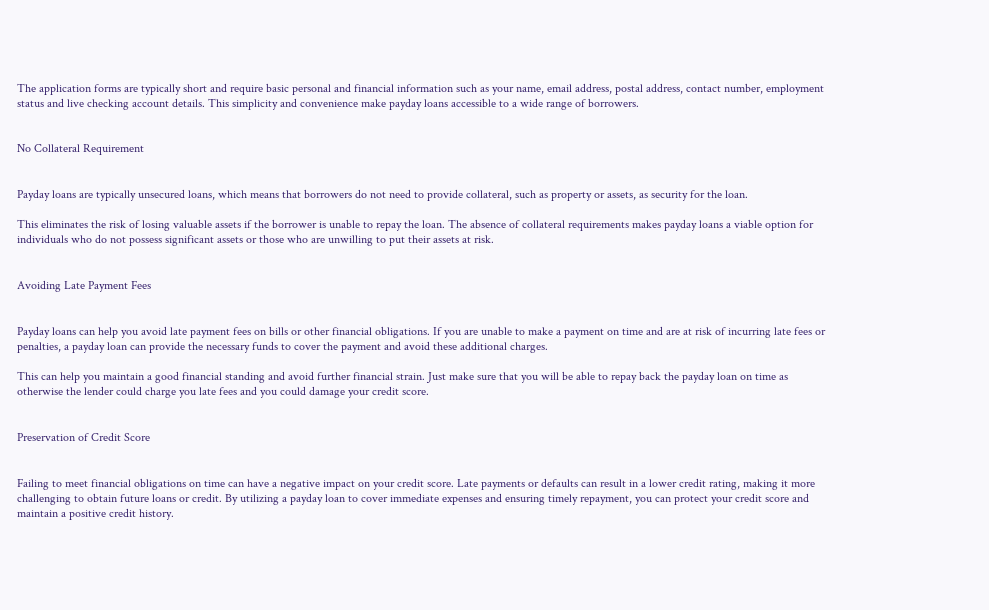The application forms are typically short and require basic personal and financial information such as your name, email address, postal address, contact number, employment status and live checking account details. This simplicity and convenience make payday loans accessible to a wide range of borrowers.


No Collateral Requirement


Payday loans are typically unsecured loans, which means that borrowers do not need to provide collateral, such as property or assets, as security for the loan.

This eliminates the risk of losing valuable assets if the borrower is unable to repay the loan. The absence of collateral requirements makes payday loans a viable option for individuals who do not possess significant assets or those who are unwilling to put their assets at risk.


Avoiding Late Payment Fees


Payday loans can help you avoid late payment fees on bills or other financial obligations. If you are unable to make a payment on time and are at risk of incurring late fees or penalties, a payday loan can provide the necessary funds to cover the payment and avoid these additional charges.

This can help you maintain a good financial standing and avoid further financial strain. Just make sure that you will be able to repay back the payday loan on time as otherwise the lender could charge you late fees and you could damage your credit score.


Preservation of Credit Score


Failing to meet financial obligations on time can have a negative impact on your credit score. Late payments or defaults can result in a lower credit rating, making it more challenging to obtain future loans or credit. By utilizing a payday loan to cover immediate expenses and ensuring timely repayment, you can protect your credit score and maintain a positive credit history.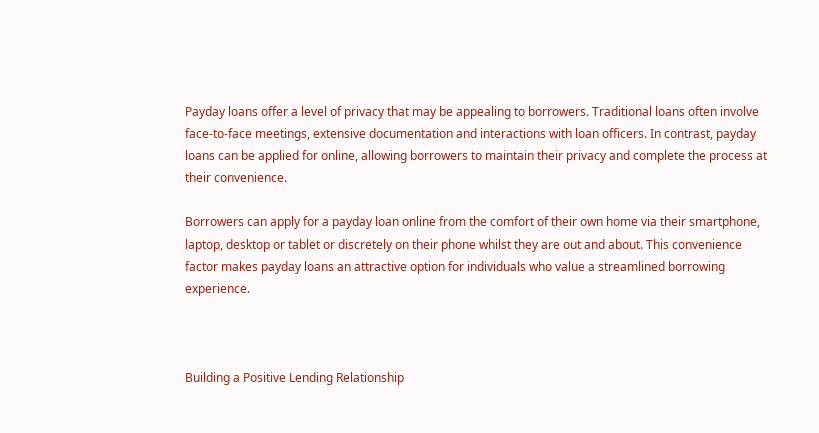Payday loans offer a level of privacy that may be appealing to borrowers. Traditional loans often involve face-to-face meetings, extensive documentation and interactions with loan officers. In contrast, payday loans can be applied for online, allowing borrowers to maintain their privacy and complete the process at their convenience.

Borrowers can apply for a payday loan online from the comfort of their own home via their smartphone, laptop, desktop or tablet or discretely on their phone whilst they are out and about. This convenience factor makes payday loans an attractive option for individuals who value a streamlined borrowing experience.



Building a Positive Lending Relationship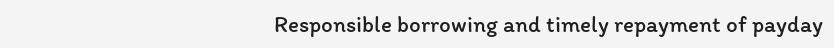Responsible borrowing and timely repayment of payday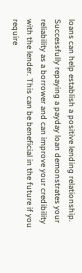loans can help establish a positive lending relationship. Successfully repaying a payday loan demonstrates your reliability as a borrower and can improve your credibility with the lender. This can be beneficial in the future if you require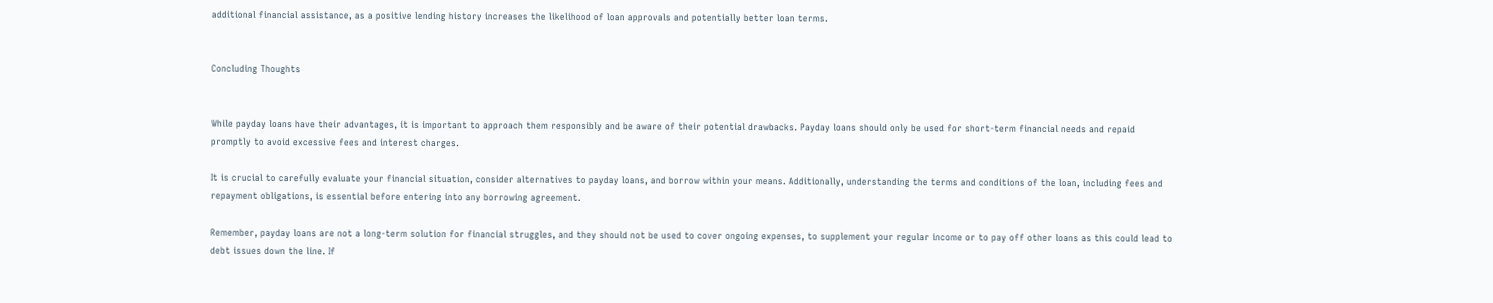additional financial assistance, as a positive lending history increases the likelihood of loan approvals and potentially better loan terms.


Concluding Thoughts


While payday loans have their advantages, it is important to approach them responsibly and be aware of their potential drawbacks. Payday loans should only be used for short-term financial needs and repaid promptly to avoid excessive fees and interest charges.

It is crucial to carefully evaluate your financial situation, consider alternatives to payday loans, and borrow within your means. Additionally, understanding the terms and conditions of the loan, including fees and repayment obligations, is essential before entering into any borrowing agreement.

Remember, payday loans are not a long-term solution for financial struggles, and they should not be used to cover ongoing expenses, to supplement your regular income or to pay off other loans as this could lead to debt issues down the line. If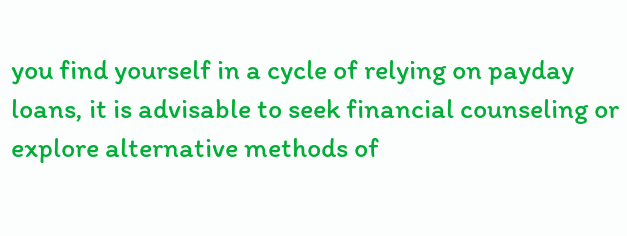you find yourself in a cycle of relying on payday loans, it is advisable to seek financial counseling or explore alternative methods of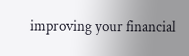improving your financial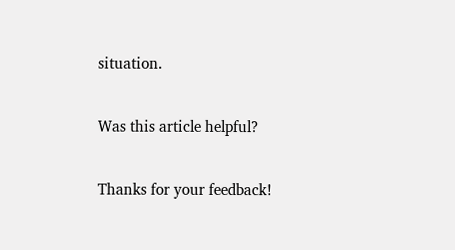situation.

Was this article helpful?

Thanks for your feedback!